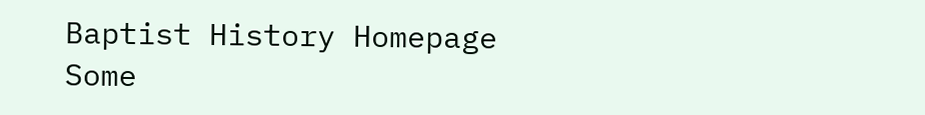Baptist History Homepage
Some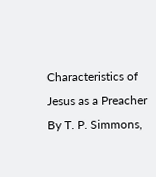Characteristics of Jesus as a Preacher
By T. P. Simmons,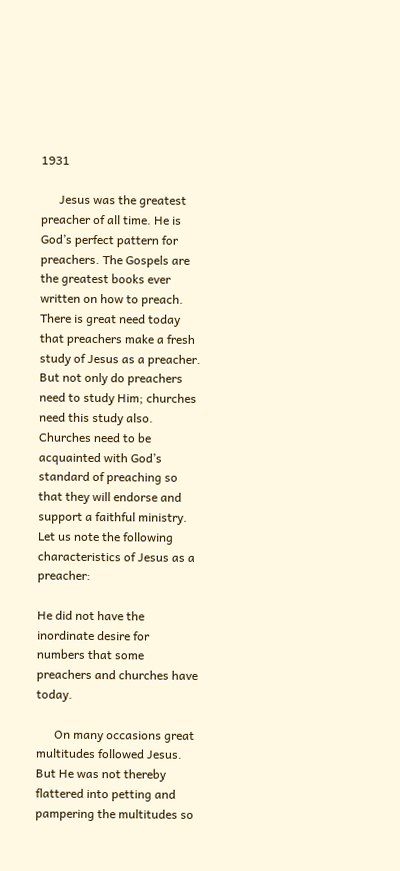1931

      Jesus was the greatest preacher of all time. He is God’s perfect pattern for preachers. The Gospels are the greatest books ever written on how to preach. There is great need today that preachers make a fresh study of Jesus as a preacher. But not only do preachers need to study Him; churches need this study also. Churches need to be acquainted with God’s standard of preaching so that they will endorse and support a faithful ministry. Let us note the following characteristics of Jesus as a preacher:

He did not have the inordinate desire for numbers that some preachers and churches have today.

      On many occasions great multitudes followed Jesus. But He was not thereby flattered into petting and pampering the multitudes so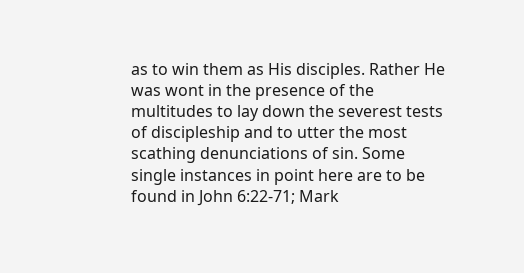as to win them as His disciples. Rather He was wont in the presence of the multitudes to lay down the severest tests of discipleship and to utter the most scathing denunciations of sin. Some single instances in point here are to be found in John 6:22-71; Mark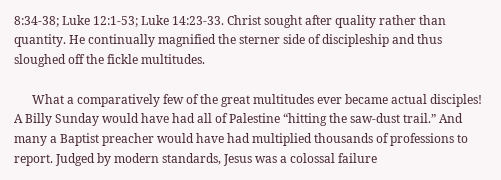8:34-38; Luke 12:1-53; Luke 14:23-33. Christ sought after quality rather than quantity. He continually magnified the sterner side of discipleship and thus sloughed off the fickle multitudes.

      What a comparatively few of the great multitudes ever became actual disciples! A Billy Sunday would have had all of Palestine “hitting the saw-dust trail.” And many a Baptist preacher would have had multiplied thousands of professions to report. Judged by modern standards, Jesus was a colossal failure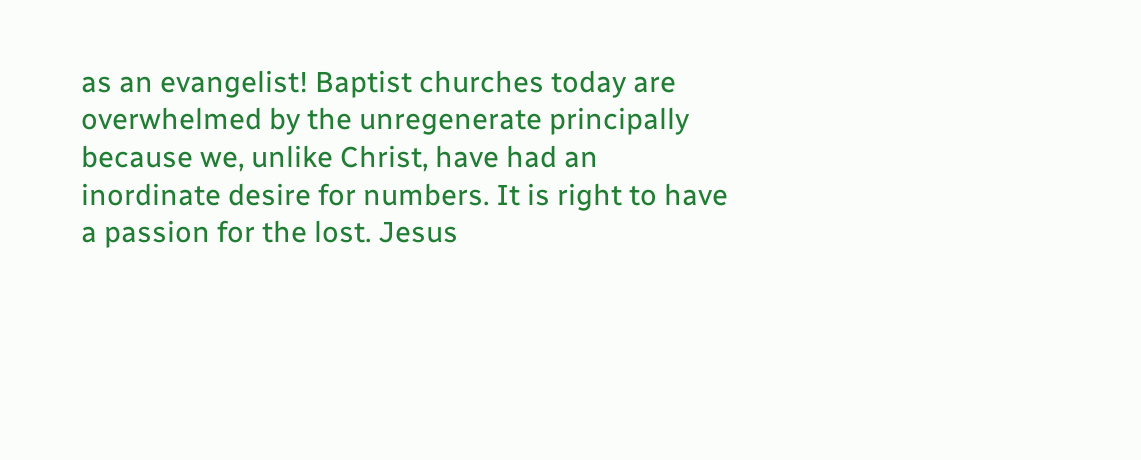as an evangelist! Baptist churches today are overwhelmed by the unregenerate principally because we, unlike Christ, have had an inordinate desire for numbers. It is right to have a passion for the lost. Jesus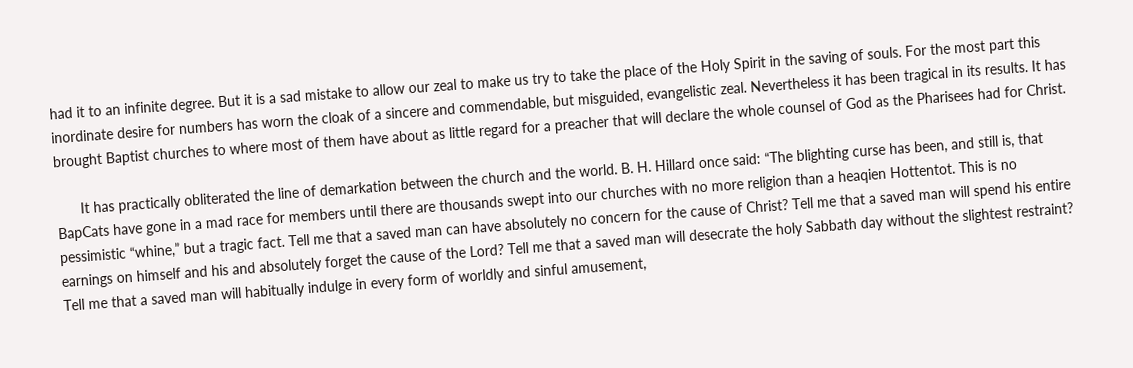had it to an infinite degree. But it is a sad mistake to allow our zeal to make us try to take the place of the Holy Spirit in the saving of souls. For the most part this inordinate desire for numbers has worn the cloak of a sincere and commendable, but misguided, evangelistic zeal. Nevertheless it has been tragical in its results. It has brought Baptist churches to where most of them have about as little regard for a preacher that will declare the whole counsel of God as the Pharisees had for Christ.

      It has practically obliterated the line of demarkation between the church and the world. B. H. Hillard once said: “The blighting curse has been, and still is, that BapCats have gone in a mad race for members until there are thousands swept into our churches with no more religion than a heaqien Hottentot. This is no pessimistic “whine,” but a tragic fact. Tell me that a saved man can have absolutely no concern for the cause of Christ? Tell me that a saved man will spend his entire earnings on himself and his and absolutely forget the cause of the Lord? Tell me that a saved man will desecrate the holy Sabbath day without the slightest restraint? Tell me that a saved man will habitually indulge in every form of worldly and sinful amusement,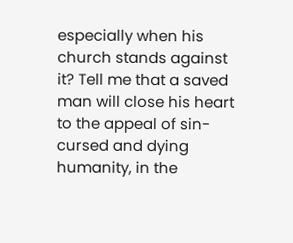especially when his church stands against it? Tell me that a saved man will close his heart to the appeal of sin-cursed and dying humanity, in the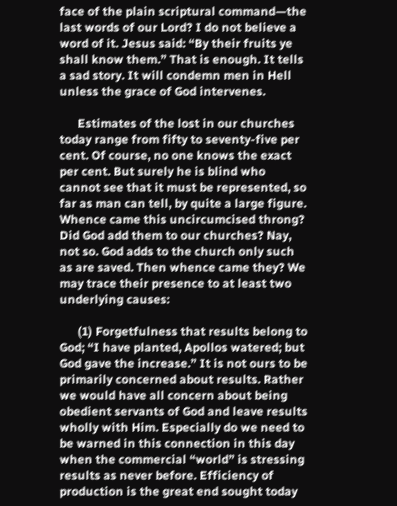face of the plain scriptural command—the last words of our Lord? I do not believe a word of it. Jesus said: “By their fruits ye shall know them.” That is enough. It tells a sad story. It will condemn men in Hell unless the grace of God intervenes.

      Estimates of the lost in our churches today range from fifty to seventy-five per cent. Of course, no one knows the exact per cent. But surely he is blind who cannot see that it must be represented, so far as man can tell, by quite a large figure. Whence came this uncircumcised throng? Did God add them to our churches? Nay, not so. God adds to the church only such as are saved. Then whence came they? We may trace their presence to at least two underlying causes:

      (1) Forgetfulness that results belong to God; “I have planted, Apollos watered; but God gave the increase.” It is not ours to be primarily concerned about results. Rather we would have all concern about being obedient servants of God and leave results wholly with Him. Especially do we need to be warned in this connection in this day when the commercial “world” is stressing results as never before. Efficiency of production is the great end sought today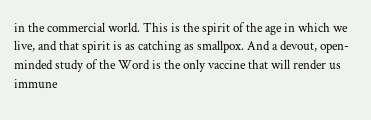in the commercial world. This is the spirit of the age in which we live, and that spirit is as catching as smallpox. And a devout, open-minded study of the Word is the only vaccine that will render us immune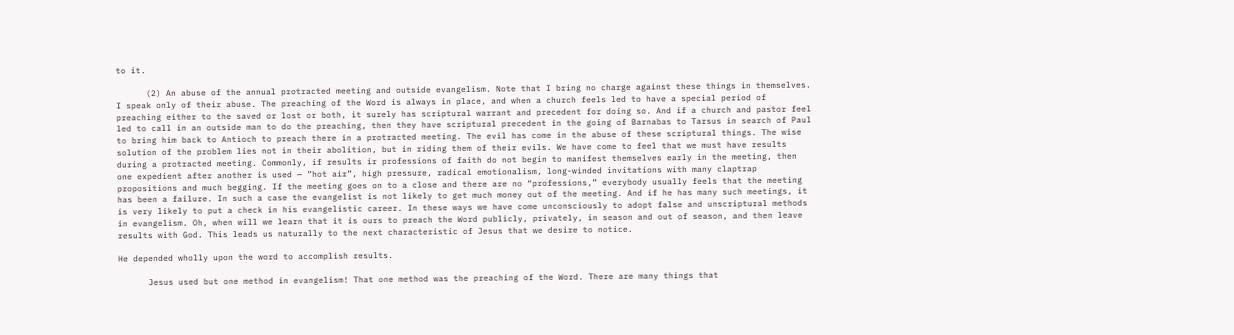to it.

      (2) An abuse of the annual protracted meeting and outside evangelism. Note that I bring no charge against these things in themselves. I speak only of their abuse. The preaching of the Word is always in place, and when a church feels led to have a special period of preaching either to the saved or lost or both, it surely has scriptural warrant and precedent for doing so. And if a church and pastor feel led to call in an outside man to do the preaching, then they have scriptural precedent in the going of Barnabas to Tarsus in search of Paul to bring him back to Antioch to preach there in a protracted meeting. The evil has come in the abuse of these scriptural things. The wise solution of the problem lies not in their abolition, but in riding them of their evils. We have come to feel that we must have results during a protracted meeting. Commonly, if results ir professions of faith do not begin to manifest themselves early in the meeting, then one expedient after another is used — ”hot air”, high pressure, radical emotionalism, long-winded invitations with many claptrap propositions and much begging. If the meeting goes on to a close and there are no “professions,” everybody usually feels that the meeting has been a failure. In such a case the evangelist is not likely to get much money out of the meeting. And if he has many such meetings, it is very likely to put a check in his evangelistic career. In these ways we have come unconsciously to adopt false and unscriptural methods in evangelism. Oh, when will we learn that it is ours to preach the Word publicly, privately, in season and out of season, and then leave results with God. This leads us naturally to the next characteristic of Jesus that we desire to notice.

He depended wholly upon the word to accomplish results.

      Jesus used but one method in evangelism! That one method was the preaching of the Word. There are many things that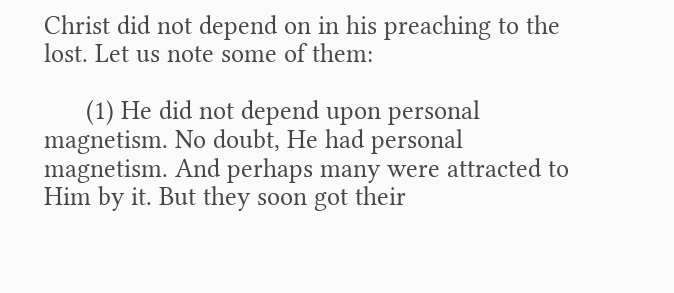Christ did not depend on in his preaching to the lost. Let us note some of them:

      (1) He did not depend upon personal magnetism. No doubt, He had personal magnetism. And perhaps many were attracted to Him by it. But they soon got their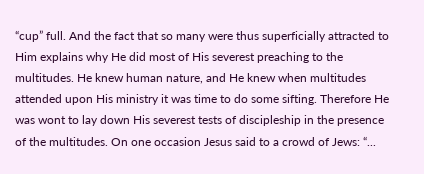“cup” full. And the fact that so many were thus superficially attracted to Him explains why He did most of His severest preaching to the multitudes. He knew human nature, and He knew when multitudes attended upon His ministry it was time to do some sifting. Therefore He was wont to lay down His severest tests of discipleship in the presence of the multitudes. On one occasion Jesus said to a crowd of Jews: “...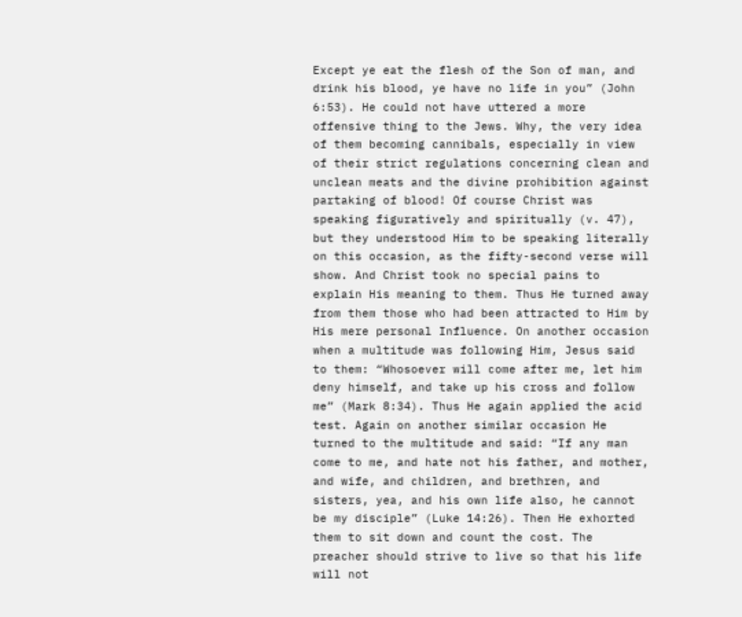Except ye eat the flesh of the Son of man, and drink his blood, ye have no life in you” (John 6:53). He could not have uttered a more offensive thing to the Jews. Why, the very idea of them becoming cannibals, especially in view of their strict regulations concerning clean and unclean meats and the divine prohibition against partaking of blood! Of course Christ was speaking figuratively and spiritually (v. 47), but they understood Him to be speaking literally on this occasion, as the fifty-second verse will show. And Christ took no special pains to explain His meaning to them. Thus He turned away from them those who had been attracted to Him by His mere personal Influence. On another occasion when a multitude was following Him, Jesus said to them: “Whosoever will come after me, let him deny himself, and take up his cross and follow me” (Mark 8:34). Thus He again applied the acid test. Again on another similar occasion He turned to the multitude and said: “If any man come to me, and hate not his father, and mother, and wife, and children, and brethren, and sisters, yea, and his own life also, he cannot be my disciple” (Luke 14:26). Then He exhorted them to sit down and count the cost. The preacher should strive to live so that his life will not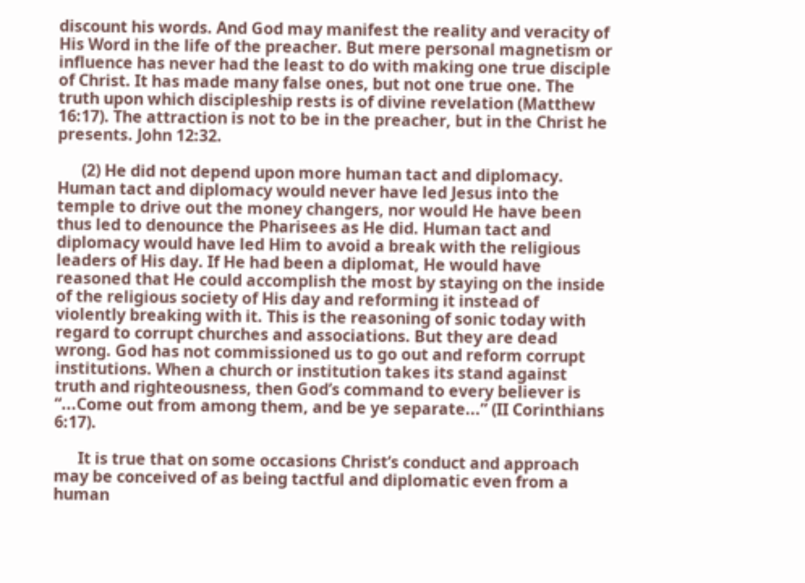discount his words. And God may manifest the reality and veracity of His Word in the life of the preacher. But mere personal magnetism or influence has never had the least to do with making one true disciple of Christ. It has made many false ones, but not one true one. The truth upon which discipleship rests is of divine revelation (Matthew 16:17). The attraction is not to be in the preacher, but in the Christ he presents. John 12:32.

      (2) He did not depend upon more human tact and diplomacy. Human tact and diplomacy would never have led Jesus into the temple to drive out the money changers, nor would He have been thus led to denounce the Pharisees as He did. Human tact and diplomacy would have led Him to avoid a break with the religious leaders of His day. If He had been a diplomat, He would have reasoned that He could accomplish the most by staying on the inside of the religious society of His day and reforming it instead of violently breaking with it. This is the reasoning of sonic today with regard to corrupt churches and associations. But they are dead wrong. God has not commissioned us to go out and reform corrupt institutions. When a church or institution takes its stand against truth and righteousness, then God’s command to every believer is “...Come out from among them, and be ye separate...” (II Corinthians 6:17).

      It is true that on some occasions Christ’s conduct and approach may be conceived of as being tactful and diplomatic even from a human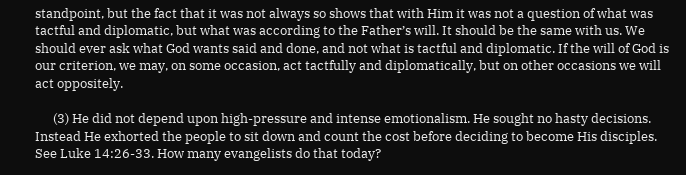standpoint, but the fact that it was not always so shows that with Him it was not a question of what was tactful and diplomatic, but what was according to the Father’s will. It should be the same with us. We should ever ask what God wants said and done, and not what is tactful and diplomatic. If the will of God is our criterion, we may, on some occasion, act tactfully and diplomatically, but on other occasions we will act oppositely.

      (3) He did not depend upon high-pressure and intense emotionalism. He sought no hasty decisions. Instead He exhorted the people to sit down and count the cost before deciding to become His disciples. See Luke 14:26-33. How many evangelists do that today?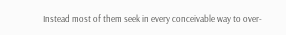Instead most of them seek in every conceivable way to over-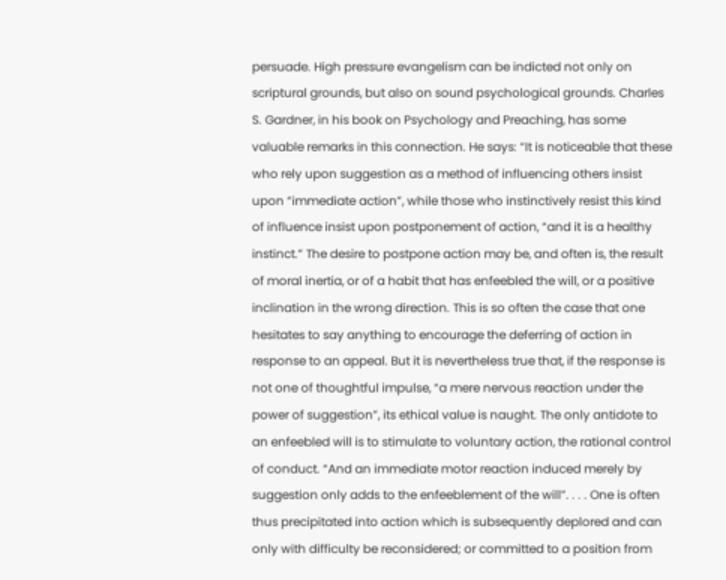persuade. High pressure evangelism can be indicted not only on scriptural grounds, but also on sound psychological grounds. Charles S. Gardner, in his book on Psychology and Preaching, has some valuable remarks in this connection. He says: “It is noticeable that these who rely upon suggestion as a method of influencing others insist upon “immediate action”, while those who instinctively resist this kind of influence insist upon postponement of action, “and it is a healthy instinct.” The desire to postpone action may be, and often is, the result of moral inertia, or of a habit that has enfeebled the will, or a positive inclination in the wrong direction. This is so often the case that one hesitates to say anything to encourage the deferring of action in response to an appeal. But it is nevertheless true that, if the response is not one of thoughtful impulse, “a mere nervous reaction under the power of suggestion”, its ethical value is naught. The only antidote to an enfeebled will is to stimulate to voluntary action, the rational control of conduct. “And an immediate motor reaction induced merely by suggestion only adds to the enfeeblement of the will”. . . . One is often thus precipitated into action which is subsequently deplored and can only with difficulty be reconsidered; or committed to a position from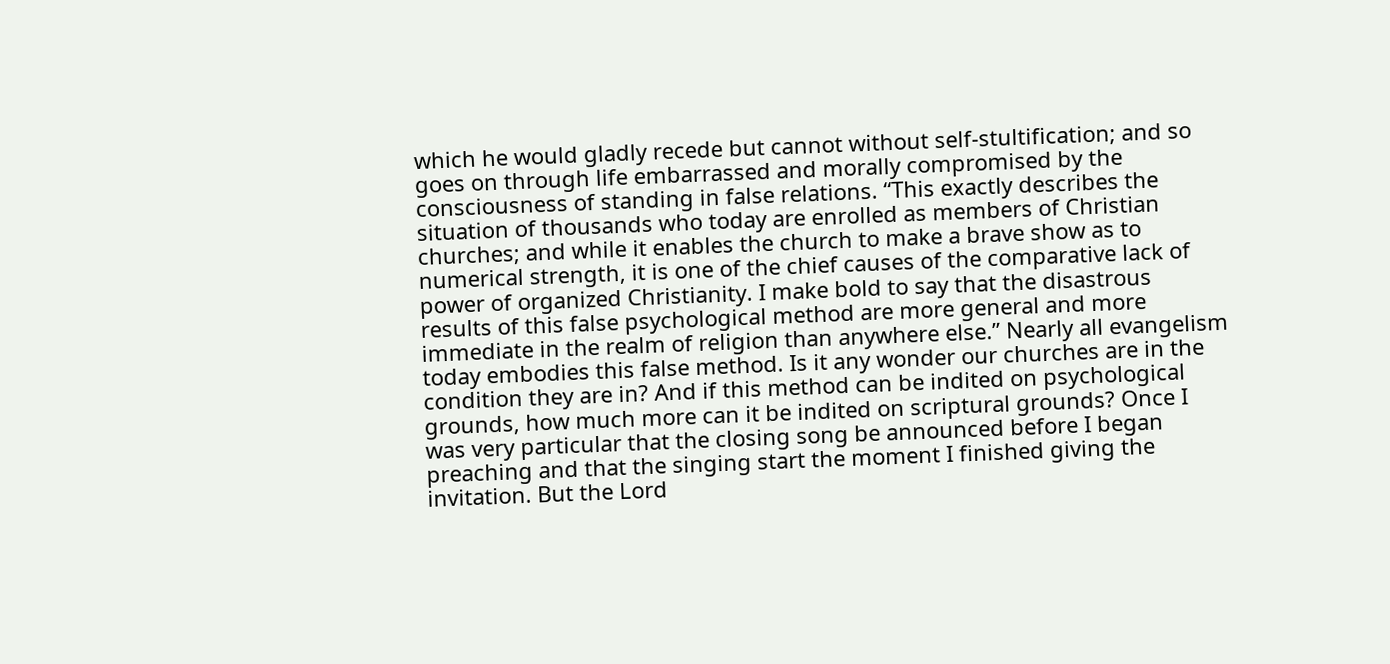which he would gladly recede but cannot without self-stultification; and so goes on through life embarrassed and morally compromised by the consciousness of standing in false relations. “This exactly describes the situation of thousands who today are enrolled as members of Christian churches; and while it enables the church to make a brave show as to numerical strength, it is one of the chief causes of the comparative lack of power of organized Christianity. I make bold to say that the disastrous results of this false psychological method are more general and more immediate in the realm of religion than anywhere else.” Nearly all evangelism today embodies this false method. Is it any wonder our churches are in the condition they are in? And if this method can be indited on psychological grounds, how much more can it be indited on scriptural grounds? Once I was very particular that the closing song be announced before I began preaching and that the singing start the moment I finished giving the invitation. But the Lord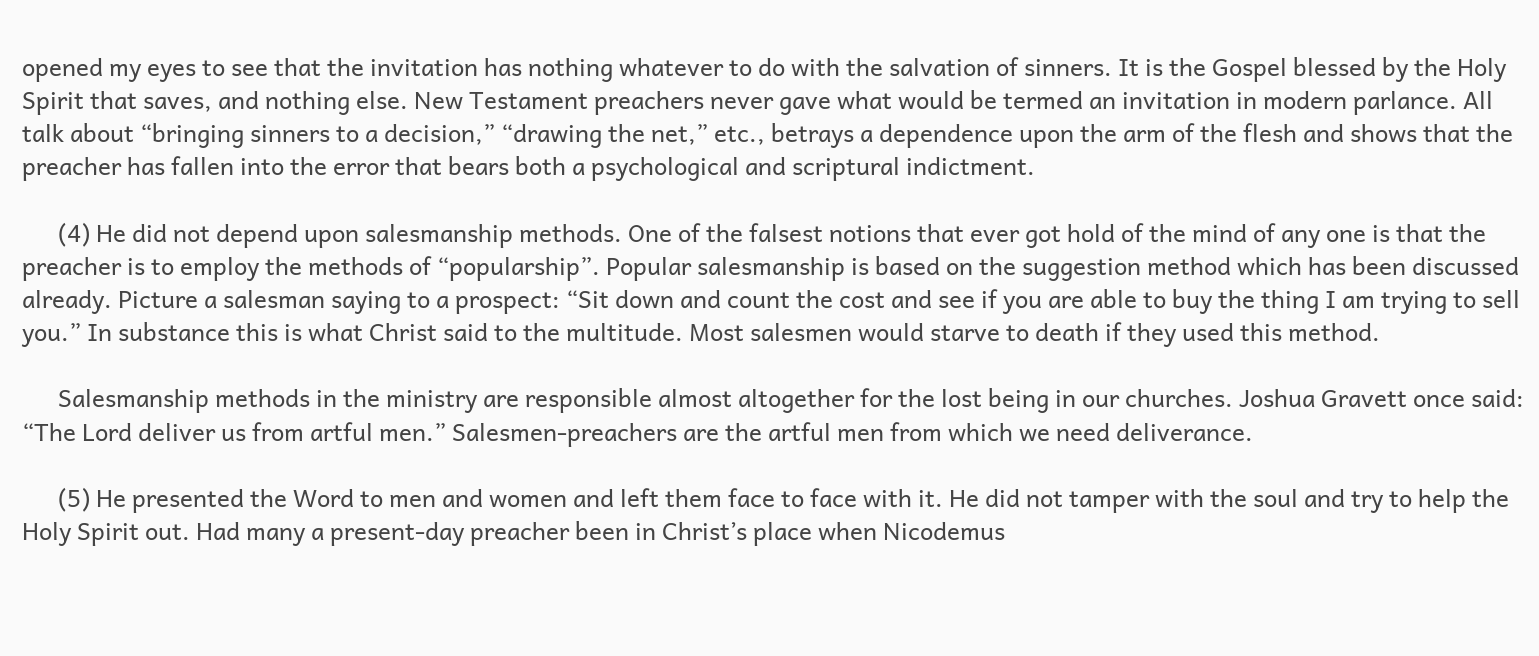opened my eyes to see that the invitation has nothing whatever to do with the salvation of sinners. It is the Gospel blessed by the Holy Spirit that saves, and nothing else. New Testament preachers never gave what would be termed an invitation in modern parlance. All talk about “bringing sinners to a decision,” “drawing the net,” etc., betrays a dependence upon the arm of the flesh and shows that the preacher has fallen into the error that bears both a psychological and scriptural indictment.

      (4) He did not depend upon salesmanship methods. One of the falsest notions that ever got hold of the mind of any one is that the preacher is to employ the methods of “popularship”. Popular salesmanship is based on the suggestion method which has been discussed already. Picture a salesman saying to a prospect: “Sit down and count the cost and see if you are able to buy the thing I am trying to sell you.” In substance this is what Christ said to the multitude. Most salesmen would starve to death if they used this method.

      Salesmanship methods in the ministry are responsible almost altogether for the lost being in our churches. Joshua Gravett once said: “The Lord deliver us from artful men.” Salesmen-preachers are the artful men from which we need deliverance.

      (5) He presented the Word to men and women and left them face to face with it. He did not tamper with the soul and try to help the Holy Spirit out. Had many a present-day preacher been in Christ’s place when Nicodemus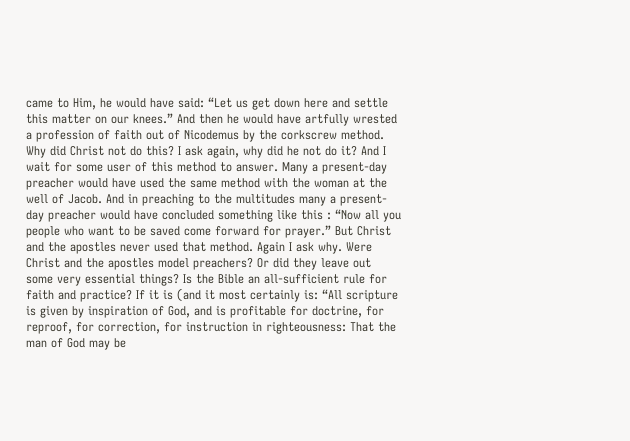came to Him, he would have said: “Let us get down here and settle this matter on our knees.” And then he would have artfully wrested a profession of faith out of Nicodemus by the corkscrew method. Why did Christ not do this? I ask again, why did he not do it? And I wait for some user of this method to answer. Many a present-day preacher would have used the same method with the woman at the well of Jacob. And in preaching to the multitudes many a present-day preacher would have concluded something like this : “Now all you people who want to be saved come forward for prayer.” But Christ and the apostles never used that method. Again I ask why. Were Christ and the apostles model preachers? Or did they leave out some very essential things? Is the Bible an all-sufficient rule for faith and practice? If it is (and it most certainly is: “All scripture is given by inspiration of God, and is profitable for doctrine, for reproof, for correction, for instruction in righteousness: That the man of God may be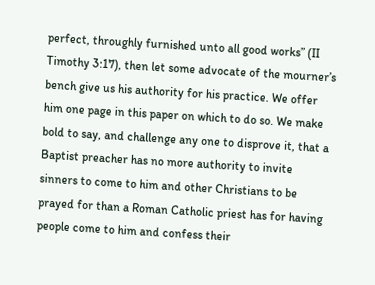perfect, throughly furnished unto all good works” (II Timothy 3:17), then let some advocate of the mourner’s bench give us his authority for his practice. We offer him one page in this paper on which to do so. We make bold to say, and challenge any one to disprove it, that a Baptist preacher has no more authority to invite sinners to come to him and other Christians to be prayed for than a Roman Catholic priest has for having people come to him and confess their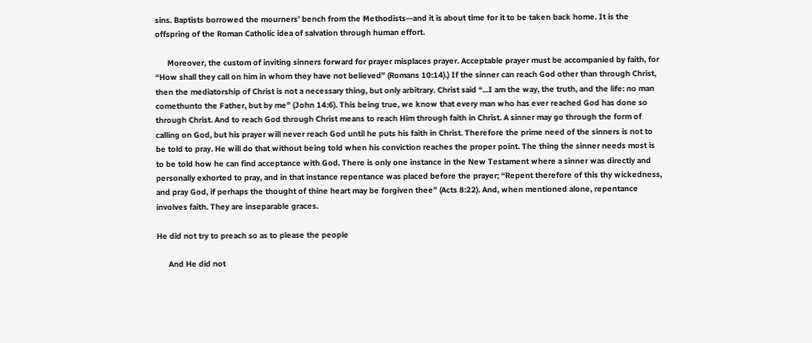sins. Baptists borrowed the mourners’ bench from the Methodists—and it is about time for it to be taken back home. It is the offspring of the Roman Catholic idea of salvation through human effort.

      Moreover, the custom of inviting sinners forward for prayer misplaces prayer. Acceptable prayer must be accompanied by faith, for “How shall they call on him in whom they have not believed” (Romans 10:14).) If the sinner can reach God other than through Christ, then the mediatorship of Christ is not a necessary thing, but only arbitrary. Christ said “...I am the way, the truth, and the life: no man comethunto the Father, but by me” (John 14:6). This being true, we know that every man who has ever reached God has done so through Christ. And to reach God through Christ means to reach Him through faith in Christ. A sinner may go through the form of calling on God, but his prayer will never reach God until he puts his faith in Christ. Therefore the prime need of the sinners is not to be told to pray. He will do that without being told when his conviction reaches the proper point. The thing the sinner needs most is to be told how he can find acceptance with God. There is only one instance in the New Testament where a sinner was directly and personally exhorted to pray, and in that instance repentance was placed before the prayer; “Repent therefore of this thy wickedness, and pray God, if perhaps the thought of thine heart may be forgiven thee” (Acts 8:22). And, when mentioned alone, repentance involves faith. They are inseparable graces.

He did not try to preach so as to please the people

      And He did not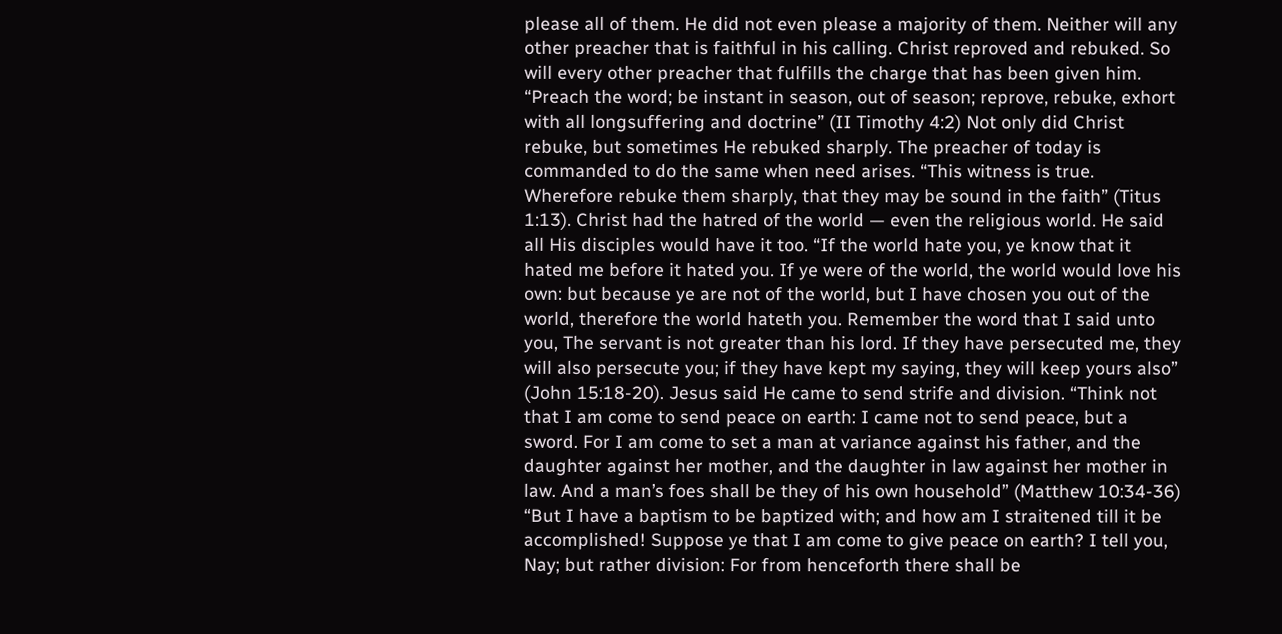please all of them. He did not even please a majority of them. Neither will any other preacher that is faithful in his calling. Christ reproved and rebuked. So will every other preacher that fulfills the charge that has been given him. “Preach the word; be instant in season, out of season; reprove, rebuke, exhort with all longsuffering and doctrine” (II Timothy 4:2) Not only did Christ rebuke, but sometimes He rebuked sharply. The preacher of today is commanded to do the same when need arises. “This witness is true. Wherefore rebuke them sharply, that they may be sound in the faith” (Titus 1:13). Christ had the hatred of the world — even the religious world. He said all His disciples would have it too. “If the world hate you, ye know that it hated me before it hated you. If ye were of the world, the world would love his own: but because ye are not of the world, but I have chosen you out of the world, therefore the world hateth you. Remember the word that I said unto you, The servant is not greater than his lord. If they have persecuted me, they will also persecute you; if they have kept my saying, they will keep yours also” (John 15:18-20). Jesus said He came to send strife and division. “Think not that I am come to send peace on earth: I came not to send peace, but a sword. For I am come to set a man at variance against his father, and the daughter against her mother, and the daughter in law against her mother in law. And a man’s foes shall be they of his own household” (Matthew 10:34-36) “But I have a baptism to be baptized with; and how am I straitened till it be accomplished! Suppose ye that I am come to give peace on earth? I tell you, Nay; but rather division: For from henceforth there shall be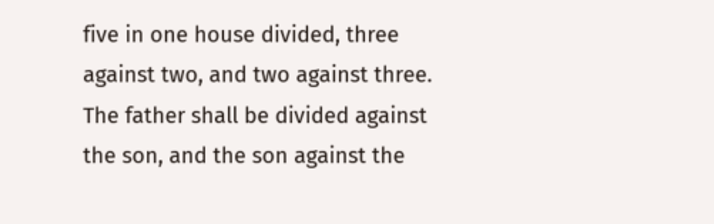five in one house divided, three against two, and two against three. The father shall be divided against the son, and the son against the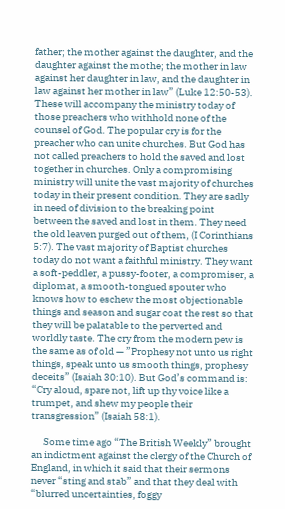father; the mother against the daughter, and the daughter against the mothe; the mother in law against her daughter in law, and the daughter in law against her mother in law” (Luke 12:50-53). These will accompany the ministry today of those preachers who withhold none of the counsel of God. The popular cry is for the preacher who can unite churches. But God has not called preachers to hold the saved and lost together in churches. Only a compromising ministry will unite the vast majority of churches today in their present condition. They are sadly in need of division to the breaking point between the saved and lost in them. They need the old leaven purged out of them, (I Corinthians 5:7). The vast majority of Baptist churches today do not want a faithful ministry. They want a soft-peddler, a pussy-footer, a compromiser, a diplomat, a smooth-tongued spouter who knows how to eschew the most objectionable things and season and sugar coat the rest so that they will be palatable to the perverted and worldly taste. The cry from the modern pew is the same as of old — ”Prophesy not unto us right things, speak unto us smooth things, prophesy deceits” (Isaiah 30:10). But God’s command is: “Cry aloud, spare not, lift up thy voice like a trumpet, and shew my people their transgression” (Isaiah 58:1).

      Some time ago “The British Weekly” brought an indictment against the clergy of the Church of England, in which it said that their sermons never “sting and stab” and that they deal with “blurred uncertainties, foggy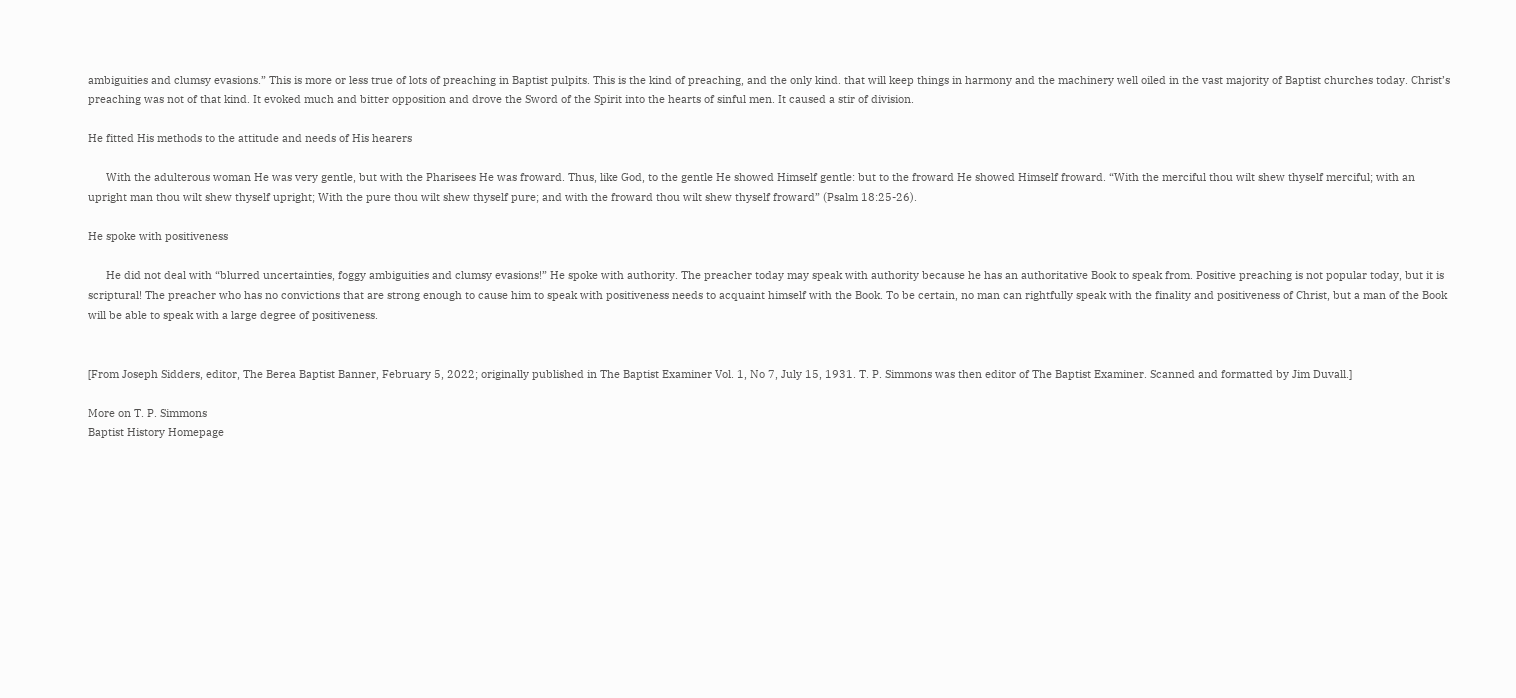ambiguities and clumsy evasions.” This is more or less true of lots of preaching in Baptist pulpits. This is the kind of preaching, and the only kind. that will keep things in harmony and the machinery well oiled in the vast majority of Baptist churches today. Christ’s preaching was not of that kind. It evoked much and bitter opposition and drove the Sword of the Spirit into the hearts of sinful men. It caused a stir of division.

He fitted His methods to the attitude and needs of His hearers

      With the adulterous woman He was very gentle, but with the Pharisees He was froward. Thus, like God, to the gentle He showed Himself gentle: but to the froward He showed Himself froward. “With the merciful thou wilt shew thyself merciful; with an upright man thou wilt shew thyself upright; With the pure thou wilt shew thyself pure; and with the froward thou wilt shew thyself froward” (Psalm 18:25-26).

He spoke with positiveness

      He did not deal with “blurred uncertainties, foggy ambiguities and clumsy evasions!” He spoke with authority. The preacher today may speak with authority because he has an authoritative Book to speak from. Positive preaching is not popular today, but it is scriptural! The preacher who has no convictions that are strong enough to cause him to speak with positiveness needs to acquaint himself with the Book. To be certain, no man can rightfully speak with the finality and positiveness of Christ, but a man of the Book will be able to speak with a large degree of positiveness.


[From Joseph Sidders, editor, The Berea Baptist Banner, February 5, 2022; originally published in The Baptist Examiner Vol. 1, No 7, July 15, 1931. T. P. Simmons was then editor of The Baptist Examiner. Scanned and formatted by Jim Duvall.]

More on T. P. Simmons
Baptist History Homepage